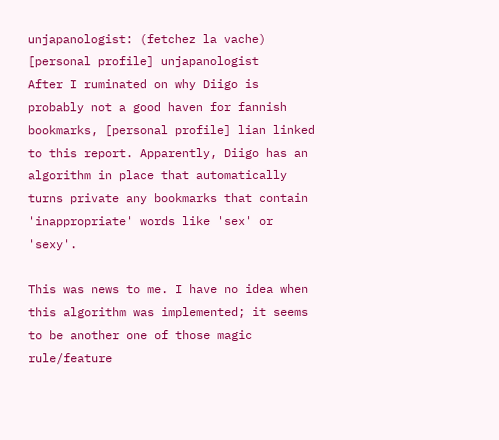unjapanologist: (fetchez la vache)
[personal profile] unjapanologist
After I ruminated on why Diigo is probably not a good haven for fannish bookmarks, [personal profile] lian linked to this report. Apparently, Diigo has an algorithm in place that automatically turns private any bookmarks that contain 'inappropriate' words like 'sex' or 'sexy'.

This was news to me. I have no idea when this algorithm was implemented; it seems to be another one of those magic rule/feature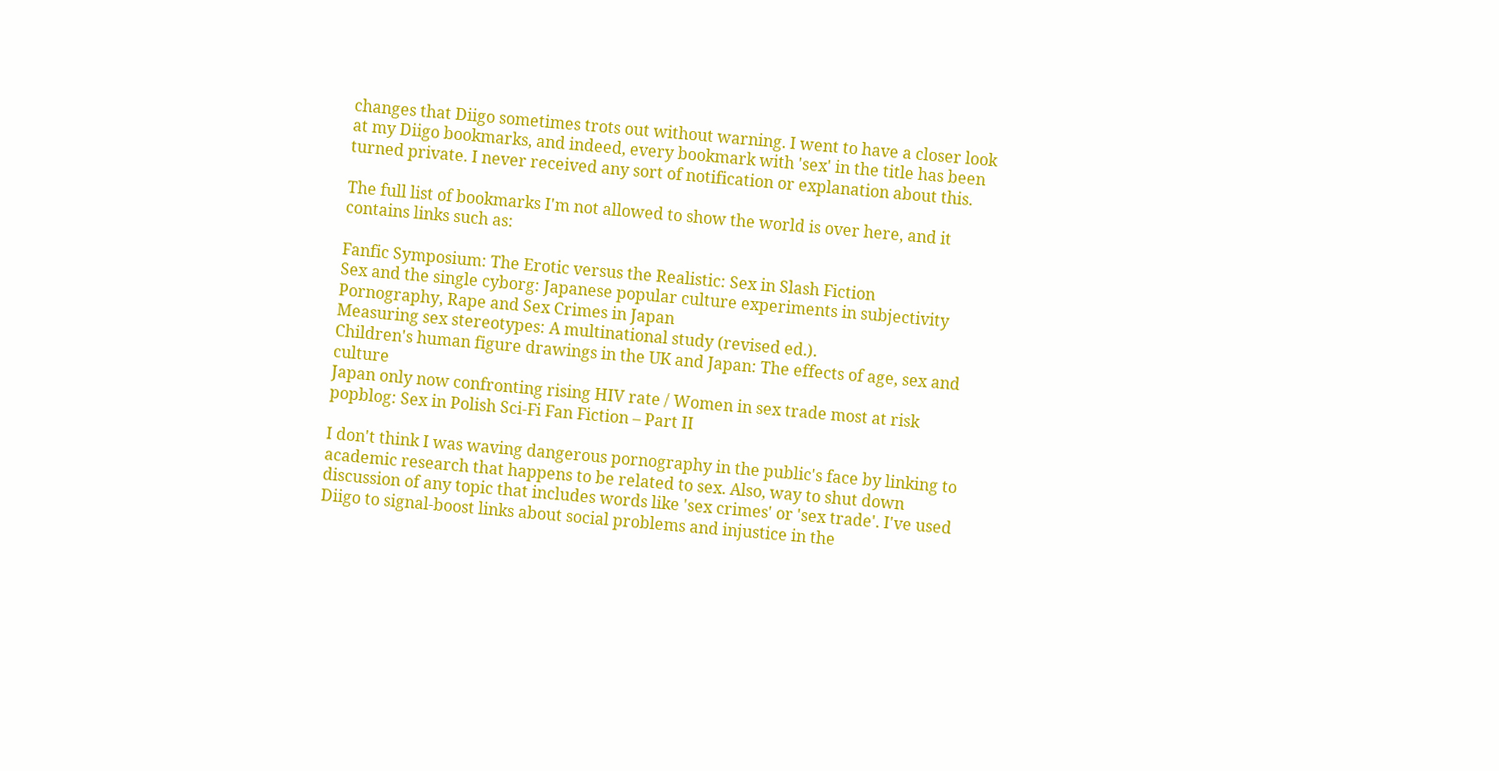changes that Diigo sometimes trots out without warning. I went to have a closer look at my Diigo bookmarks, and indeed, every bookmark with 'sex' in the title has been turned private. I never received any sort of notification or explanation about this.

The full list of bookmarks I'm not allowed to show the world is over here, and it contains links such as:

Fanfic Symposium: The Erotic versus the Realistic: Sex in Slash Fiction
Sex and the single cyborg: Japanese popular culture experiments in subjectivity
Pornography, Rape and Sex Crimes in Japan
Measuring sex stereotypes: A multinational study (revised ed.).
Children's human figure drawings in the UK and Japan: The effects of age, sex and culture
Japan only now confronting rising HIV rate / Women in sex trade most at risk
popblog: Sex in Polish Sci-Fi Fan Fiction – Part II

I don't think I was waving dangerous pornography in the public's face by linking to academic research that happens to be related to sex. Also, way to shut down discussion of any topic that includes words like 'sex crimes' or 'sex trade'. I've used Diigo to signal-boost links about social problems and injustice in the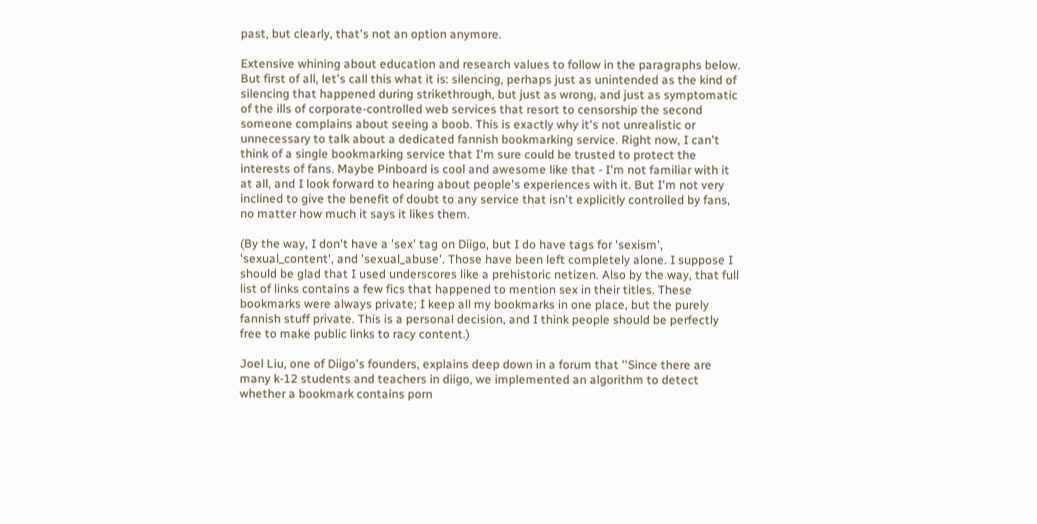past, but clearly, that's not an option anymore.

Extensive whining about education and research values to follow in the paragraphs below. But first of all, let's call this what it is: silencing, perhaps just as unintended as the kind of silencing that happened during strikethrough, but just as wrong, and just as symptomatic of the ills of corporate-controlled web services that resort to censorship the second someone complains about seeing a boob. This is exactly why it's not unrealistic or unnecessary to talk about a dedicated fannish bookmarking service. Right now, I can't think of a single bookmarking service that I'm sure could be trusted to protect the interests of fans. Maybe Pinboard is cool and awesome like that - I'm not familiar with it at all, and I look forward to hearing about people's experiences with it. But I'm not very inclined to give the benefit of doubt to any service that isn't explicitly controlled by fans, no matter how much it says it likes them.

(By the way, I don't have a 'sex' tag on Diigo, but I do have tags for 'sexism', 'sexual_content', and 'sexual_abuse'. Those have been left completely alone. I suppose I should be glad that I used underscores like a prehistoric netizen. Also by the way, that full list of links contains a few fics that happened to mention sex in their titles. These bookmarks were always private; I keep all my bookmarks in one place, but the purely fannish stuff private. This is a personal decision, and I think people should be perfectly free to make public links to racy content.)

Joel Liu, one of Diigo's founders, explains deep down in a forum that ''Since there are many k-12 students and teachers in diigo, we implemented an algorithm to detect whether a bookmark contains porn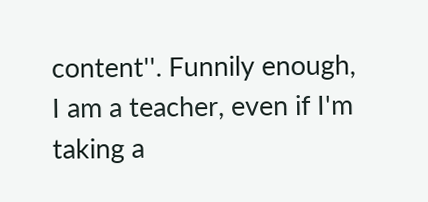content''. Funnily enough, I am a teacher, even if I'm taking a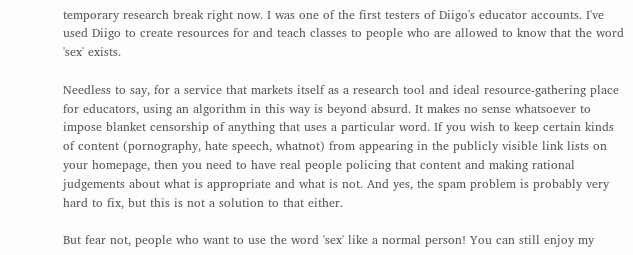temporary research break right now. I was one of the first testers of Diigo's educator accounts. I've used Diigo to create resources for and teach classes to people who are allowed to know that the word 'sex' exists.

Needless to say, for a service that markets itself as a research tool and ideal resource-gathering place for educators, using an algorithm in this way is beyond absurd. It makes no sense whatsoever to impose blanket censorship of anything that uses a particular word. If you wish to keep certain kinds of content (pornography, hate speech, whatnot) from appearing in the publicly visible link lists on your homepage, then you need to have real people policing that content and making rational judgements about what is appropriate and what is not. And yes, the spam problem is probably very hard to fix, but this is not a solution to that either.

But fear not, people who want to use the word 'sex' like a normal person! You can still enjoy my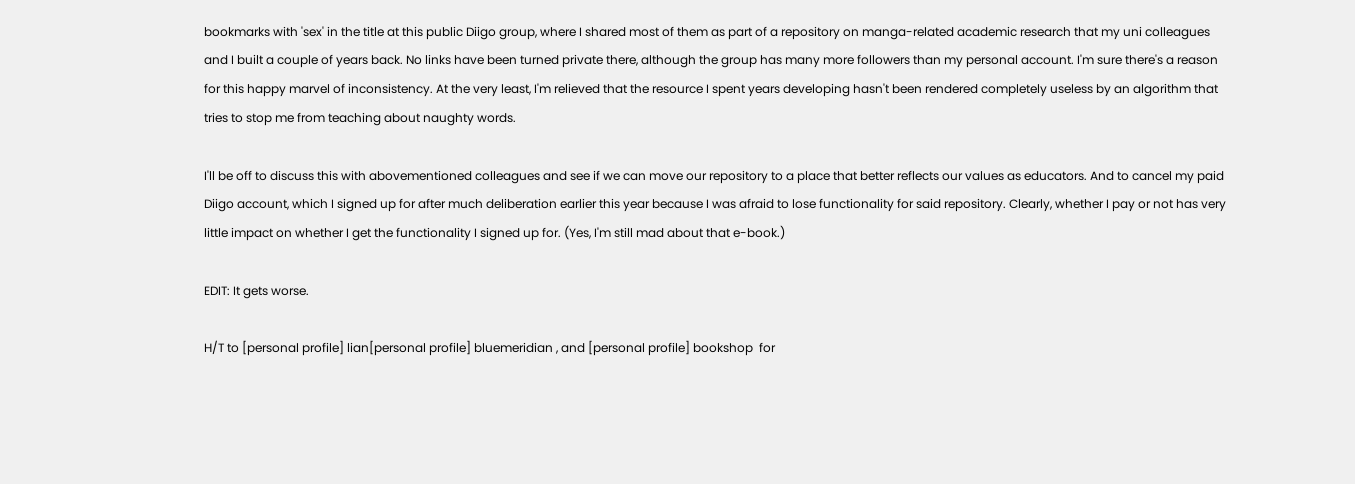bookmarks with 'sex' in the title at this public Diigo group, where I shared most of them as part of a repository on manga-related academic research that my uni colleagues and I built a couple of years back. No links have been turned private there, although the group has many more followers than my personal account. I'm sure there's a reason for this happy marvel of inconsistency. At the very least, I'm relieved that the resource I spent years developing hasn't been rendered completely useless by an algorithm that tries to stop me from teaching about naughty words.

I'll be off to discuss this with abovementioned colleagues and see if we can move our repository to a place that better reflects our values as educators. And to cancel my paid Diigo account, which I signed up for after much deliberation earlier this year because I was afraid to lose functionality for said repository. Clearly, whether I pay or not has very little impact on whether I get the functionality I signed up for. (Yes, I'm still mad about that e-book.)

EDIT: It gets worse.

H/T to [personal profile] lian[personal profile] bluemeridian , and [personal profile] bookshop  for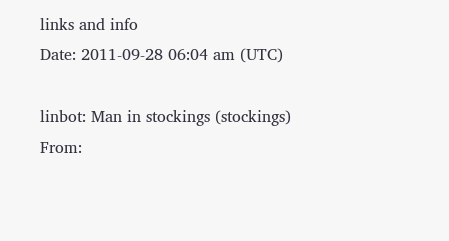links and info
Date: 2011-09-28 06:04 am (UTC)

linbot: Man in stockings (stockings)
From: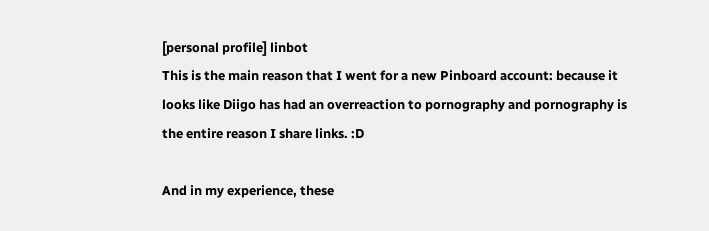[personal profile] linbot
This is the main reason that I went for a new Pinboard account: because it looks like Diigo has had an overreaction to pornography and pornography is the entire reason I share links. :D

And in my experience, these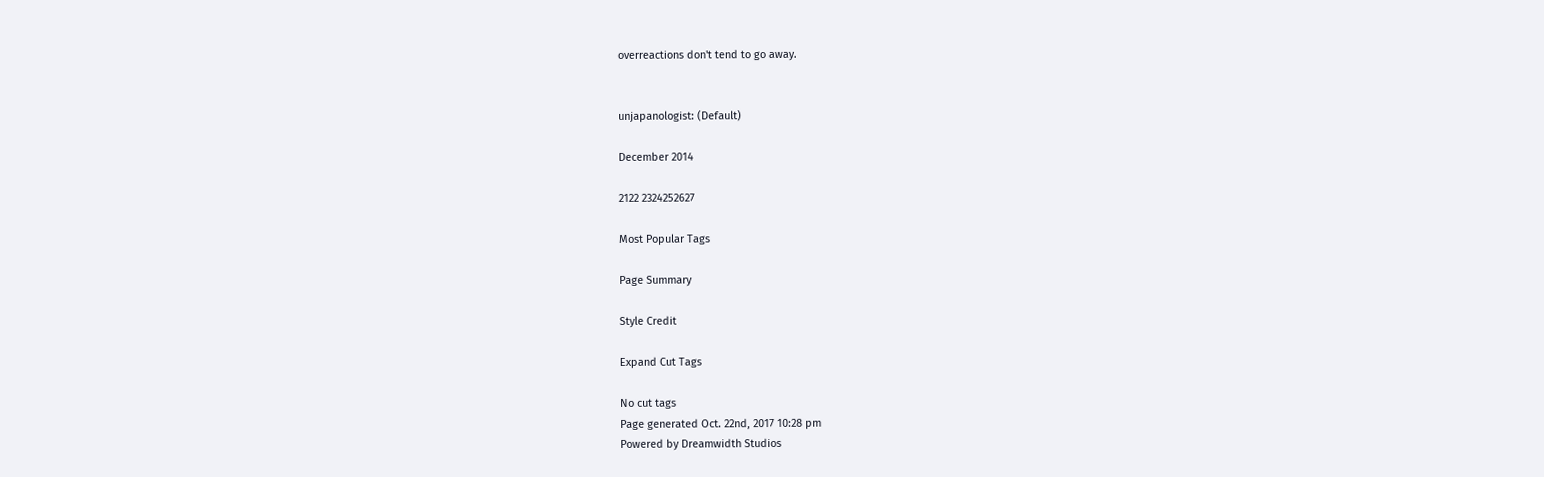overreactions don't tend to go away.


unjapanologist: (Default)

December 2014

2122 2324252627

Most Popular Tags

Page Summary

Style Credit

Expand Cut Tags

No cut tags
Page generated Oct. 22nd, 2017 10:28 pm
Powered by Dreamwidth Studios